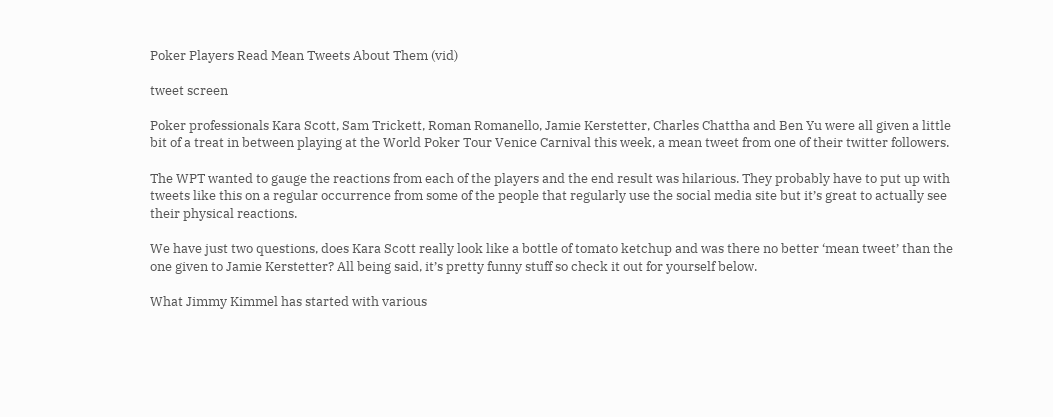Poker Players Read Mean Tweets About Them (vid)

tweet screen

Poker professionals Kara Scott, Sam Trickett, Roman Romanello, Jamie Kerstetter, Charles Chattha and Ben Yu were all given a little bit of a treat in between playing at the World Poker Tour Venice Carnival this week, a mean tweet from one of their twitter followers.

The WPT wanted to gauge the reactions from each of the players and the end result was hilarious. They probably have to put up with tweets like this on a regular occurrence from some of the people that regularly use the social media site but it’s great to actually see their physical reactions.

We have just two questions, does Kara Scott really look like a bottle of tomato ketchup and was there no better ‘mean tweet’ than the one given to Jamie Kerstetter? All being said, it’s pretty funny stuff so check it out for yourself below.

What Jimmy Kimmel has started with various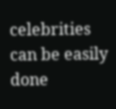celebrities can be easily done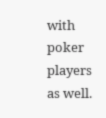with poker players as well.